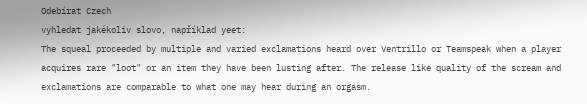Odebírat Czech
vyhledat jakékoliv slovo, například yeet:
The squeal proceeded by multiple and varied exclamations heard over Ventrillo or Teamspeak when a player acquires rare "loot" or an item they have been lusting after. The release like quality of the scream and exclamations are comparable to what one may hear during an orgasm.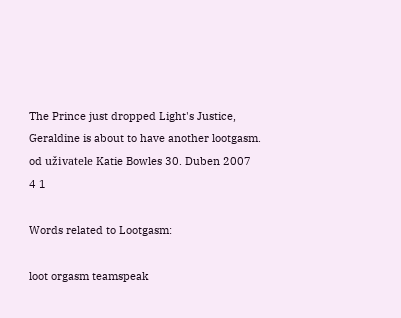The Prince just dropped Light's Justice, Geraldine is about to have another lootgasm.
od uživatele Katie Bowles 30. Duben 2007
4 1

Words related to Lootgasm:

loot orgasm teamspeak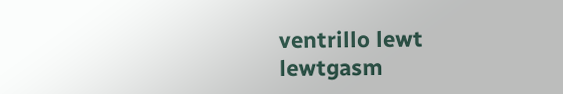ventrillo lewt lewtgasm